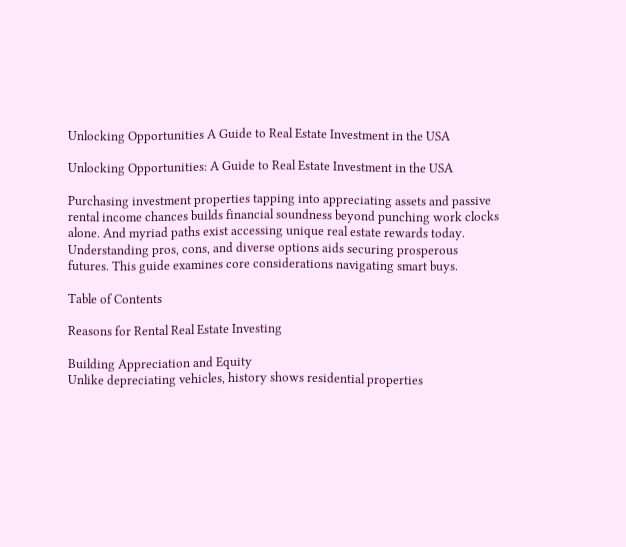Unlocking Opportunities A Guide to Real Estate Investment in the USA

Unlocking Opportunities: A Guide to Real Estate Investment in the USA

Purchasing investment properties tapping into appreciating assets and passive rental income chances builds financial soundness beyond punching work clocks alone. And myriad paths exist accessing unique real estate rewards today. Understanding pros, cons, and diverse options aids securing prosperous futures. This guide examines core considerations navigating smart buys.

Table of Contents

Reasons for Rental Real Estate Investing

Building Appreciation and Equity
Unlike depreciating vehicles, history shows residential properties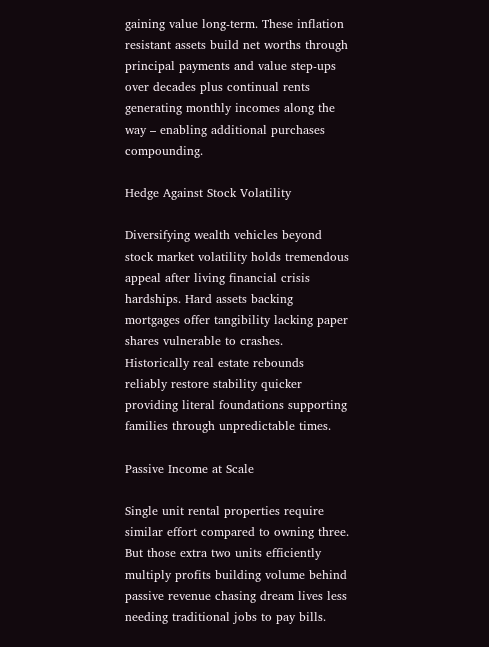gaining value long-term. These inflation resistant assets build net worths through principal payments and value step-ups over decades plus continual rents generating monthly incomes along the way – enabling additional purchases compounding.

Hedge Against Stock Volatility

Diversifying wealth vehicles beyond stock market volatility holds tremendous appeal after living financial crisis hardships. Hard assets backing mortgages offer tangibility lacking paper shares vulnerable to crashes. Historically real estate rebounds reliably restore stability quicker providing literal foundations supporting families through unpredictable times.

Passive Income at Scale

Single unit rental properties require similar effort compared to owning three. But those extra two units efficiently multiply profits building volume behind passive revenue chasing dream lives less needing traditional jobs to pay bills.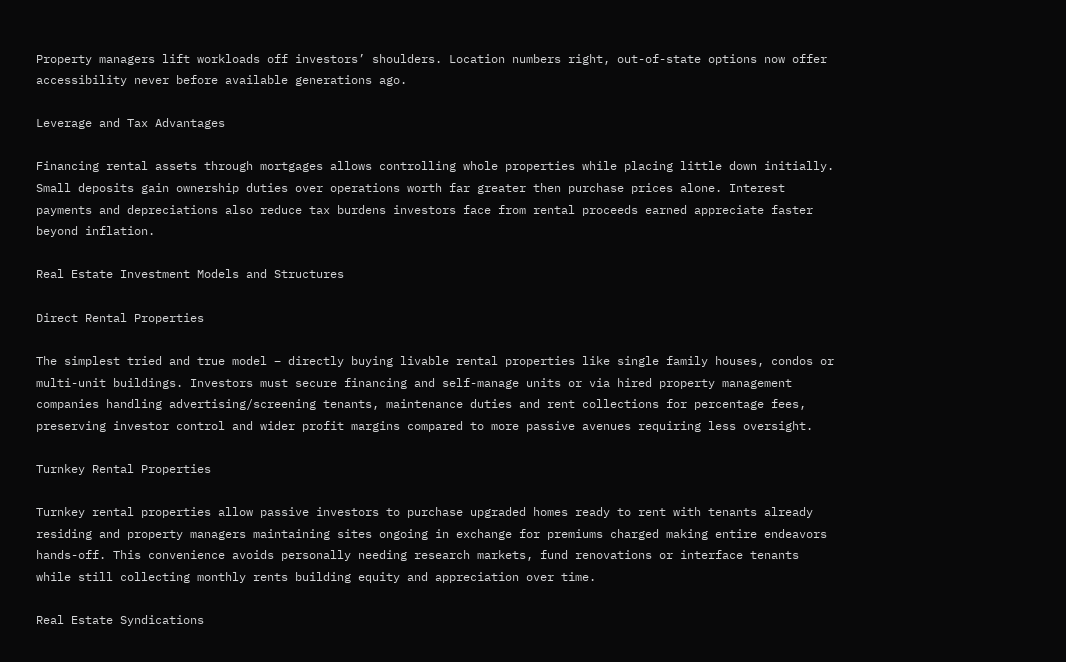Property managers lift workloads off investors’ shoulders. Location numbers right, out-of-state options now offer accessibility never before available generations ago.

Leverage and Tax Advantages

Financing rental assets through mortgages allows controlling whole properties while placing little down initially. Small deposits gain ownership duties over operations worth far greater then purchase prices alone. Interest payments and depreciations also reduce tax burdens investors face from rental proceeds earned appreciate faster beyond inflation.

Real Estate Investment Models and Structures

Direct Rental Properties

The simplest tried and true model – directly buying livable rental properties like single family houses, condos or multi-unit buildings. Investors must secure financing and self-manage units or via hired property management companies handling advertising/screening tenants, maintenance duties and rent collections for percentage fees, preserving investor control and wider profit margins compared to more passive avenues requiring less oversight.

Turnkey Rental Properties

Turnkey rental properties allow passive investors to purchase upgraded homes ready to rent with tenants already residing and property managers maintaining sites ongoing in exchange for premiums charged making entire endeavors hands-off. This convenience avoids personally needing research markets, fund renovations or interface tenants while still collecting monthly rents building equity and appreciation over time.

Real Estate Syndications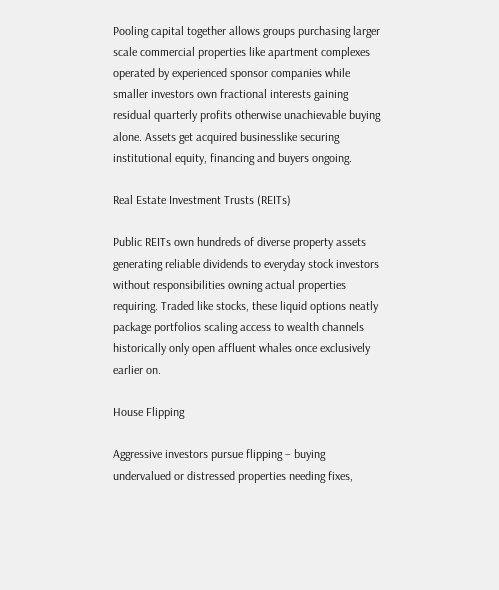Pooling capital together allows groups purchasing larger scale commercial properties like apartment complexes operated by experienced sponsor companies while smaller investors own fractional interests gaining residual quarterly profits otherwise unachievable buying alone. Assets get acquired businesslike securing institutional equity, financing and buyers ongoing.

Real Estate Investment Trusts (REITs)

Public REITs own hundreds of diverse property assets generating reliable dividends to everyday stock investors without responsibilities owning actual properties requiring. Traded like stocks, these liquid options neatly package portfolios scaling access to wealth channels historically only open affluent whales once exclusively earlier on.

House Flipping

Aggressive investors pursue flipping – buying undervalued or distressed properties needing fixes,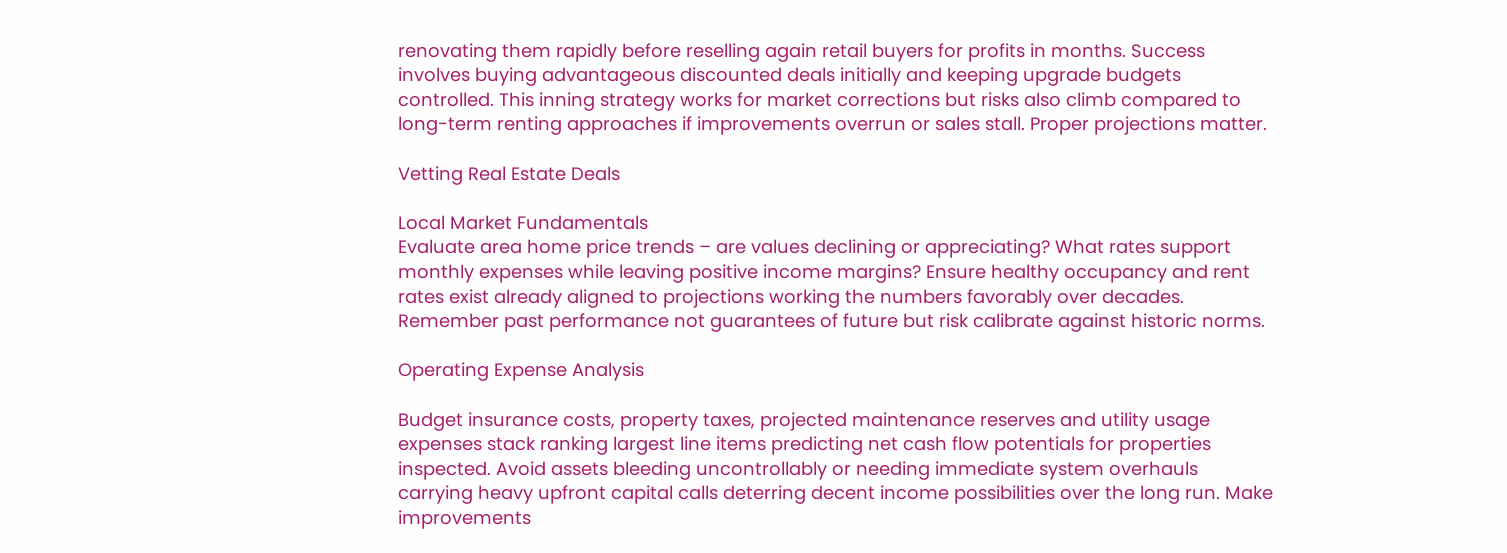renovating them rapidly before reselling again retail buyers for profits in months. Success involves buying advantageous discounted deals initially and keeping upgrade budgets controlled. This inning strategy works for market corrections but risks also climb compared to long-term renting approaches if improvements overrun or sales stall. Proper projections matter.

Vetting Real Estate Deals

Local Market Fundamentals
Evaluate area home price trends – are values declining or appreciating? What rates support monthly expenses while leaving positive income margins? Ensure healthy occupancy and rent rates exist already aligned to projections working the numbers favorably over decades. Remember past performance not guarantees of future but risk calibrate against historic norms.

Operating Expense Analysis

Budget insurance costs, property taxes, projected maintenance reserves and utility usage expenses stack ranking largest line items predicting net cash flow potentials for properties inspected. Avoid assets bleeding uncontrollably or needing immediate system overhauls carrying heavy upfront capital calls deterring decent income possibilities over the long run. Make improvements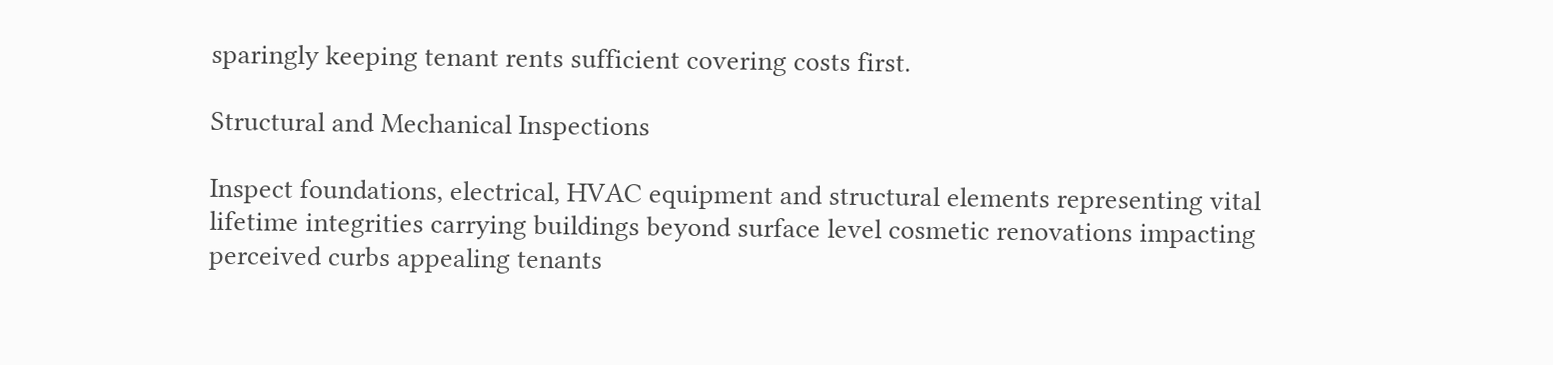sparingly keeping tenant rents sufficient covering costs first.

Structural and Mechanical Inspections

Inspect foundations, electrical, HVAC equipment and structural elements representing vital lifetime integrities carrying buildings beyond surface level cosmetic renovations impacting perceived curbs appealing tenants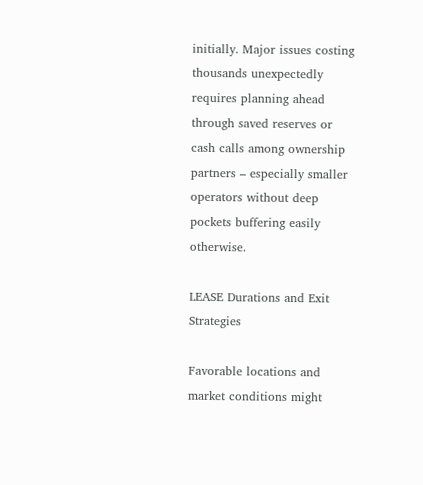initially. Major issues costing thousands unexpectedly requires planning ahead through saved reserves or cash calls among ownership partners – especially smaller operators without deep pockets buffering easily otherwise.

LEASE Durations and Exit Strategies

Favorable locations and market conditions might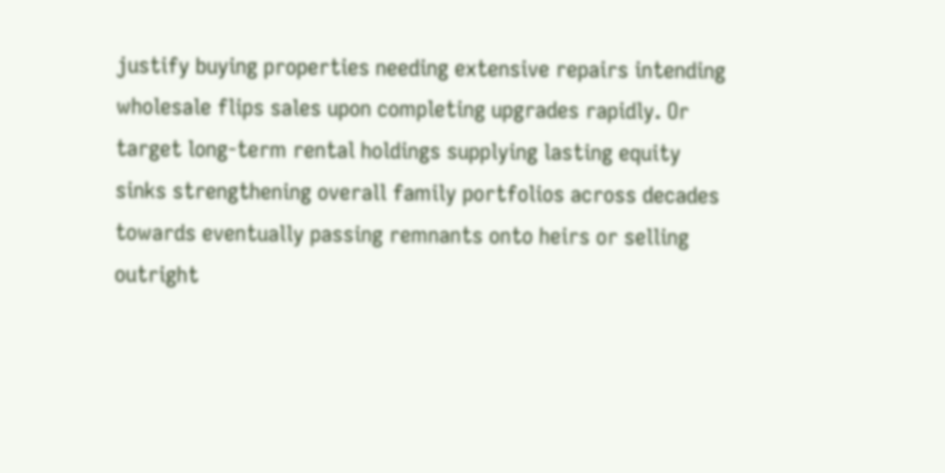justify buying properties needing extensive repairs intending wholesale flips sales upon completing upgrades rapidly. Or target long-term rental holdings supplying lasting equity sinks strengthening overall family portfolios across decades towards eventually passing remnants onto heirs or selling outright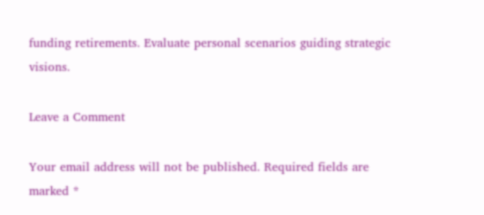funding retirements. Evaluate personal scenarios guiding strategic visions.

Leave a Comment

Your email address will not be published. Required fields are marked *